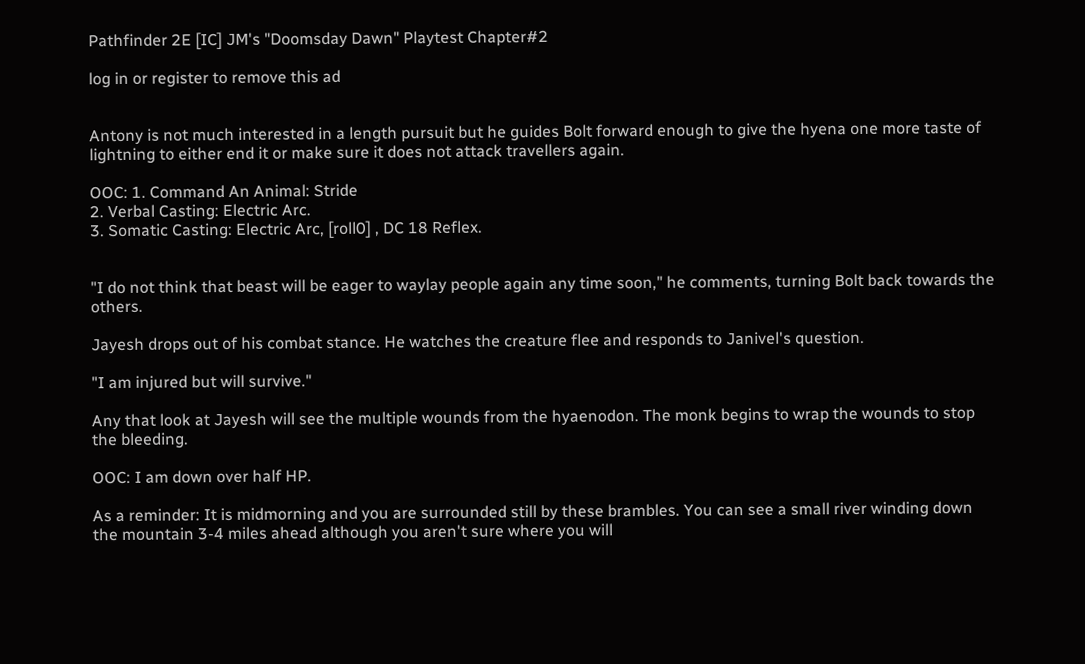Pathfinder 2E [IC] JM's "Doomsday Dawn" Playtest Chapter#2

log in or register to remove this ad


Antony is not much interested in a length pursuit but he guides Bolt forward enough to give the hyena one more taste of lightning to either end it or make sure it does not attack travellers again.

OOC: 1. Command An Animal: Stride
2. Verbal Casting: Electric Arc.
3. Somatic Casting: Electric Arc, [roll0] , DC 18 Reflex.


"I do not think that beast will be eager to waylay people again any time soon," he comments, turning Bolt back towards the others.

Jayesh drops out of his combat stance. He watches the creature flee and responds to Janivel's question.

"I am injured but will survive."

Any that look at Jayesh will see the multiple wounds from the hyaenodon. The monk begins to wrap the wounds to stop the bleeding.

OOC: I am down over half HP.

As a reminder: It is midmorning and you are surrounded still by these brambles. You can see a small river winding down the mountain 3-4 miles ahead although you aren't sure where you will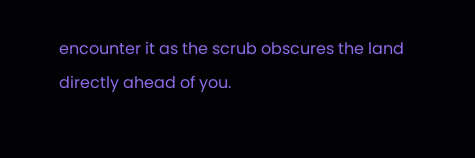encounter it as the scrub obscures the land directly ahead of you.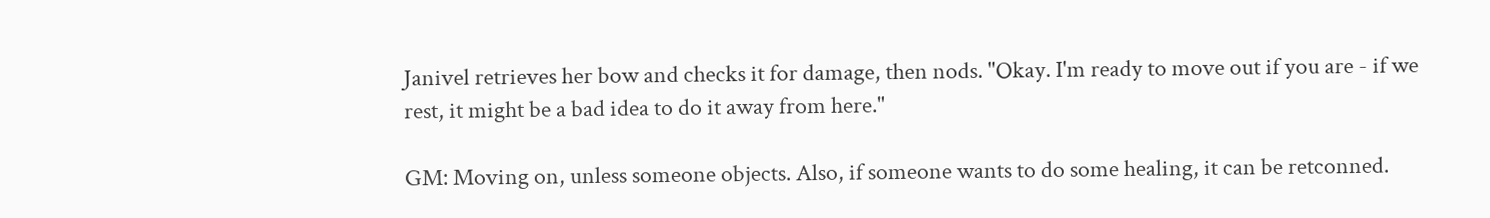Janivel retrieves her bow and checks it for damage, then nods. "Okay. I'm ready to move out if you are - if we rest, it might be a bad idea to do it away from here."

GM: Moving on, unless someone objects. Also, if someone wants to do some healing, it can be retconned.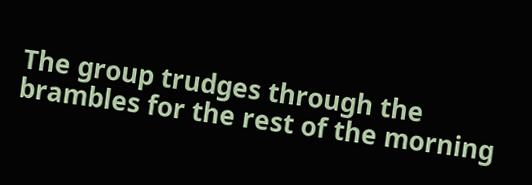The group trudges through the brambles for the rest of the morning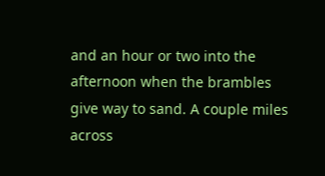and an hour or two into the afternoon when the brambles give way to sand. A couple miles across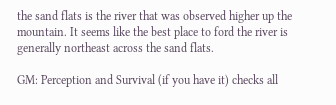the sand flats is the river that was observed higher up the mountain. It seems like the best place to ford the river is generally northeast across the sand flats.

GM: Perception and Survival (if you have it) checks all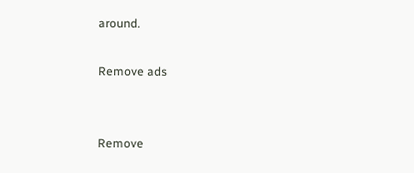around.

Remove ads


Remove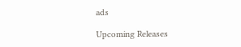ads

Upcoming Releases